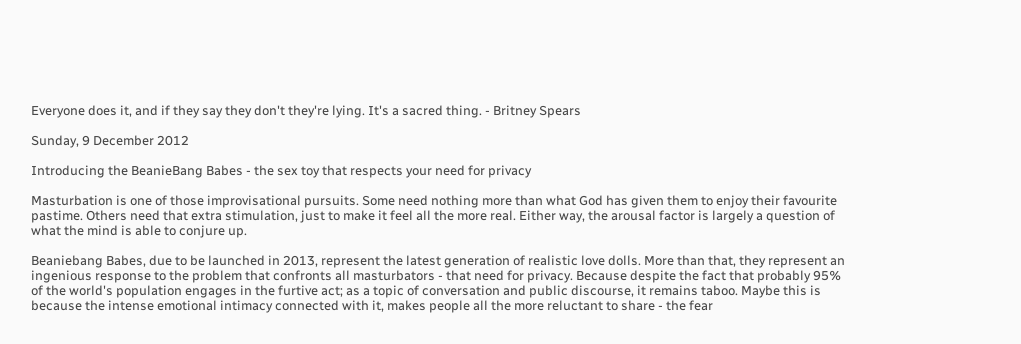Everyone does it, and if they say they don't they're lying. It's a sacred thing. - Britney Spears

Sunday, 9 December 2012

Introducing the BeanieBang Babes - the sex toy that respects your need for privacy

Masturbation is one of those improvisational pursuits. Some need nothing more than what God has given them to enjoy their favourite pastime. Others need that extra stimulation, just to make it feel all the more real. Either way, the arousal factor is largely a question of what the mind is able to conjure up.

Beaniebang Babes, due to be launched in 2013, represent the latest generation of realistic love dolls. More than that, they represent an ingenious response to the problem that confronts all masturbators - that need for privacy. Because despite the fact that probably 95% of the world's population engages in the furtive act; as a topic of conversation and public discourse, it remains taboo. Maybe this is because the intense emotional intimacy connected with it, makes people all the more reluctant to share - the fear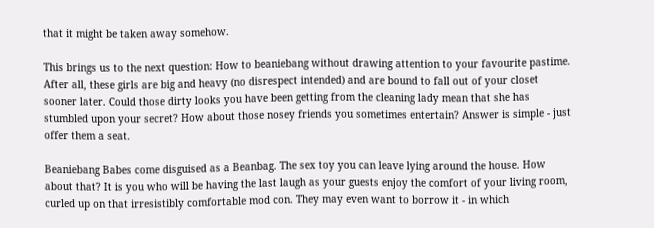that it might be taken away somehow.

This brings us to the next question: How to beaniebang without drawing attention to your favourite pastime. After all, these girls are big and heavy (no disrespect intended) and are bound to fall out of your closet sooner later. Could those dirty looks you have been getting from the cleaning lady mean that she has stumbled upon your secret? How about those nosey friends you sometimes entertain? Answer is simple - just offer them a seat.

Beaniebang Babes come disguised as a Beanbag. The sex toy you can leave lying around the house. How about that? It is you who will be having the last laugh as your guests enjoy the comfort of your living room, curled up on that irresistibly comfortable mod con. They may even want to borrow it - in which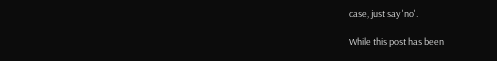case, just say 'no'.

While this post has been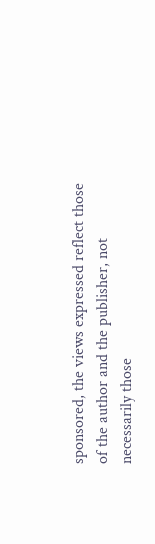sponsored, the views expressed reflect those of the author and the publisher, not necessarily those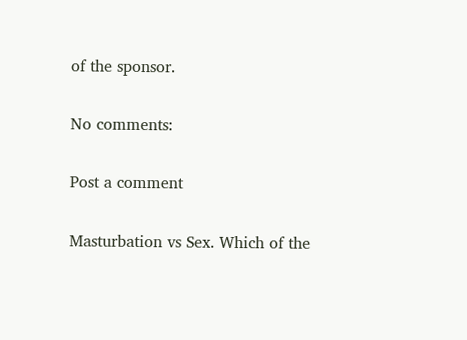of the sponsor.

No comments:

Post a comment

Masturbation vs Sex. Which of the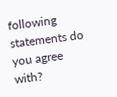following statements do you agree with?